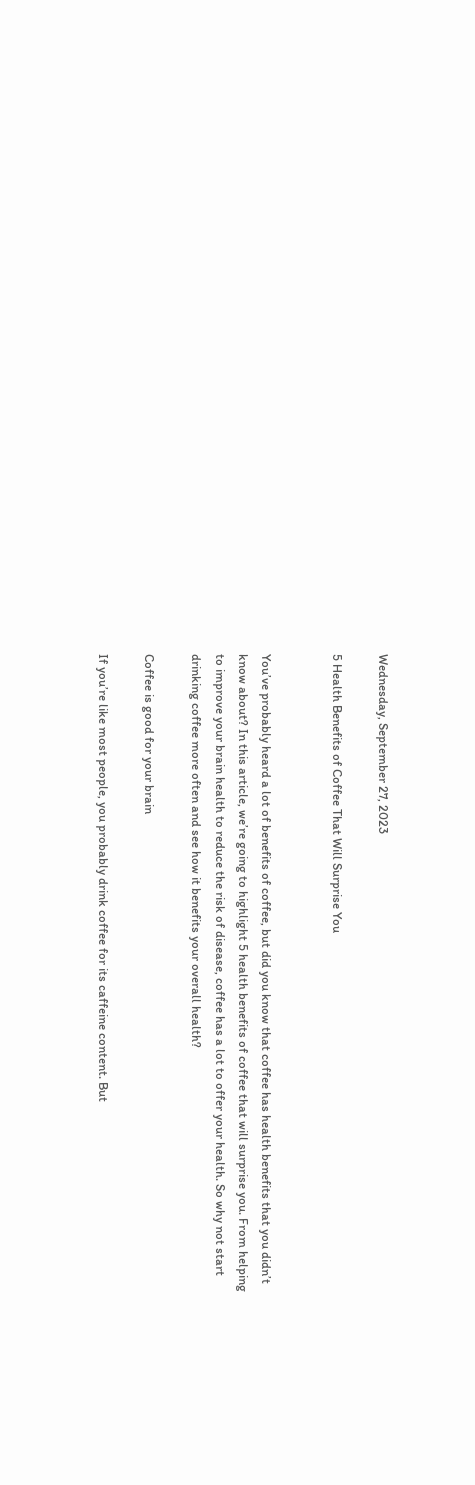Wednesday, September 27, 2023

5 Health Benefits of Coffee That Will Surprise You


You’ve probably heard a lot of benefits of coffee, but did you know that coffee has health benefits that you didn’t know about? In this article, we’re going to highlight 5 health benefits of coffee that will surprise you. From helping to improve your brain health to reduce the risk of disease, coffee has a lot to offer your health. So why not start drinking coffee more often and see how it benefits your overall health?

Coffee is good for your brain

If you’re like most people, you probably drink coffee for its caffeine content. But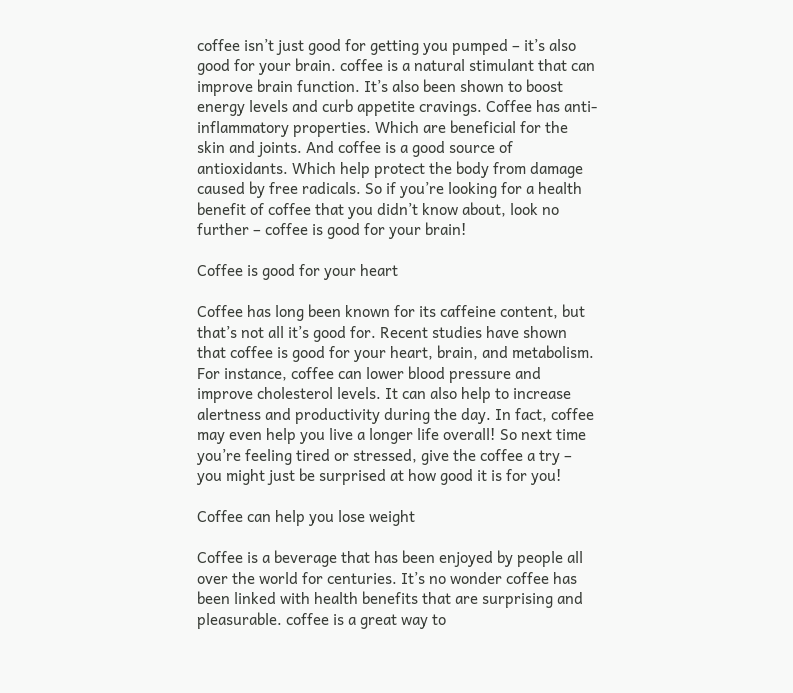coffee isn’t just good for getting you pumped – it’s also good for your brain. coffee is a natural stimulant that can improve brain function. It’s also been shown to boost energy levels and curb appetite cravings. Coffee has anti-inflammatory properties. Which are beneficial for the skin and joints. And coffee is a good source of antioxidants. Which help protect the body from damage caused by free radicals. So if you’re looking for a health benefit of coffee that you didn’t know about, look no further – coffee is good for your brain!

Coffee is good for your heart

Coffee has long been known for its caffeine content, but that’s not all it’s good for. Recent studies have shown that coffee is good for your heart, brain, and metabolism. For instance, coffee can lower blood pressure and improve cholesterol levels. It can also help to increase alertness and productivity during the day. In fact, coffee may even help you live a longer life overall! So next time you’re feeling tired or stressed, give the coffee a try – you might just be surprised at how good it is for you!

Coffee can help you lose weight

Coffee is a beverage that has been enjoyed by people all over the world for centuries. It’s no wonder coffee has been linked with health benefits that are surprising and pleasurable. coffee is a great way to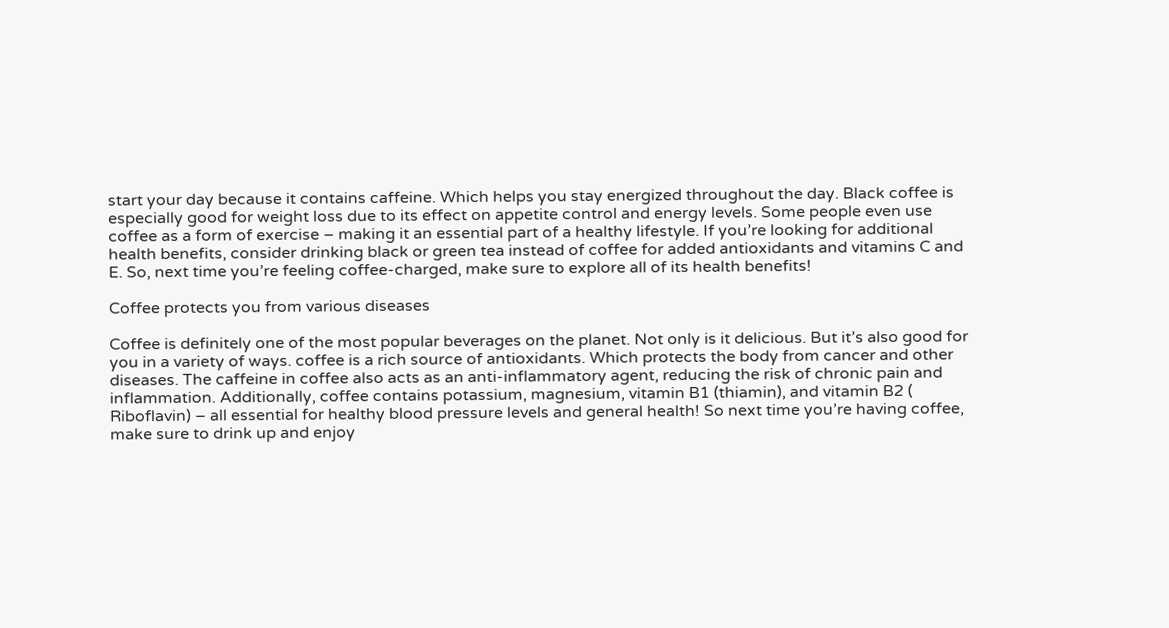start your day because it contains caffeine. Which helps you stay energized throughout the day. Black coffee is especially good for weight loss due to its effect on appetite control and energy levels. Some people even use coffee as a form of exercise – making it an essential part of a healthy lifestyle. If you’re looking for additional health benefits, consider drinking black or green tea instead of coffee for added antioxidants and vitamins C and E. So, next time you’re feeling coffee-charged, make sure to explore all of its health benefits!

Coffee protects you from various diseases

Coffee is definitely one of the most popular beverages on the planet. Not only is it delicious. But it’s also good for you in a variety of ways. coffee is a rich source of antioxidants. Which protects the body from cancer and other diseases. The caffeine in coffee also acts as an anti-inflammatory agent, reducing the risk of chronic pain and inflammation. Additionally, coffee contains potassium, magnesium, vitamin B1 (thiamin), and vitamin B2 ( Riboflavin) – all essential for healthy blood pressure levels and general health! So next time you’re having coffee, make sure to drink up and enjoy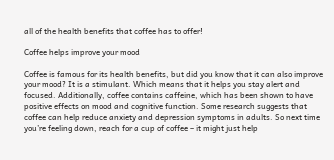all of the health benefits that coffee has to offer!

Coffee helps improve your mood

Coffee is famous for its health benefits, but did you know that it can also improve your mood? It is a stimulant. Which means that it helps you stay alert and focused. Additionally, coffee contains caffeine, which has been shown to have positive effects on mood and cognitive function. Some research suggests that coffee can help reduce anxiety and depression symptoms in adults. So next time you’re feeling down, reach for a cup of coffee – it might just help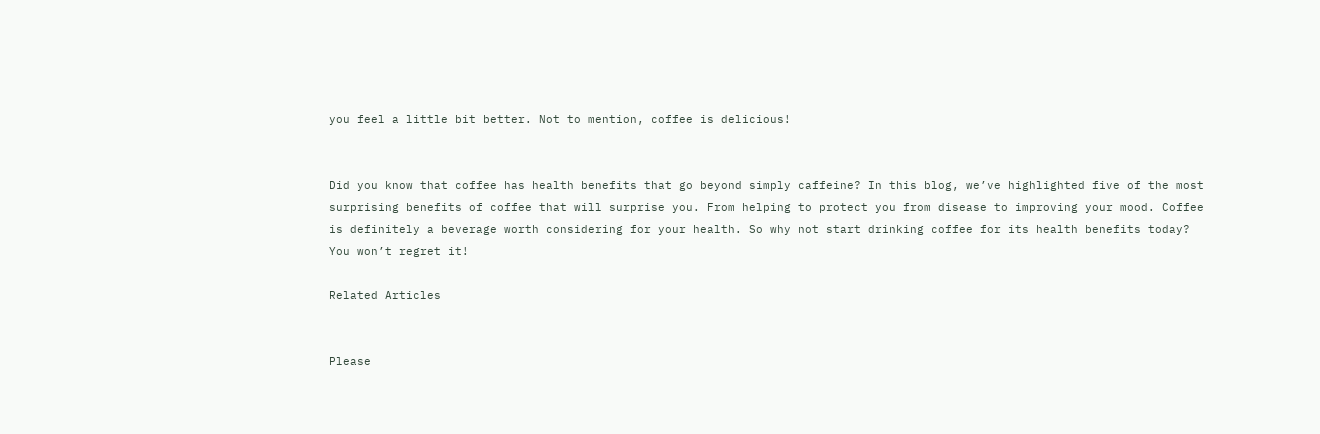you feel a little bit better. Not to mention, coffee is delicious!


Did you know that coffee has health benefits that go beyond simply caffeine? In this blog, we’ve highlighted five of the most surprising benefits of coffee that will surprise you. From helping to protect you from disease to improving your mood. Coffee is definitely a beverage worth considering for your health. So why not start drinking coffee for its health benefits today? You won’t regret it!

Related Articles


Please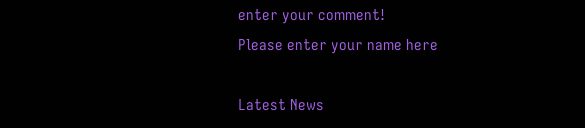enter your comment!
Please enter your name here

Latest News